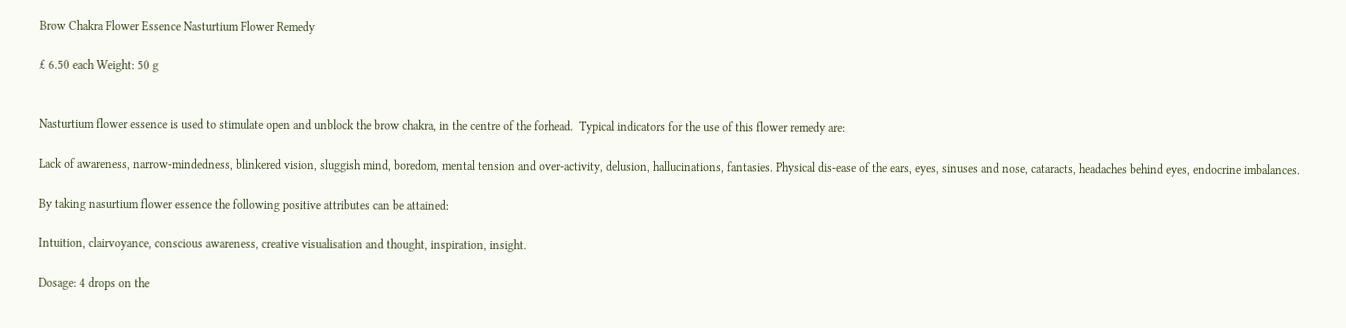Brow Chakra Flower Essence Nasturtium Flower Remedy

£ 6.50 each Weight: 50 g


Nasturtium flower essence is used to stimulate open and unblock the brow chakra, in the centre of the forhead.  Typical indicators for the use of this flower remedy are:

Lack of awareness, narrow-mindedness, blinkered vision, sluggish mind, boredom, mental tension and over-activity, delusion, hallucinations, fantasies. Physical dis-ease of the ears, eyes, sinuses and nose, cataracts, headaches behind eyes, endocrine imbalances.

By taking nasurtium flower essence the following positive attributes can be attained:

Intuition, clairvoyance, conscious awareness, creative visualisation and thought, inspiration, insight.

Dosage: 4 drops on the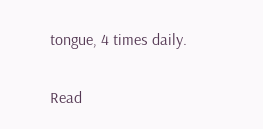tongue, 4 times daily.

Read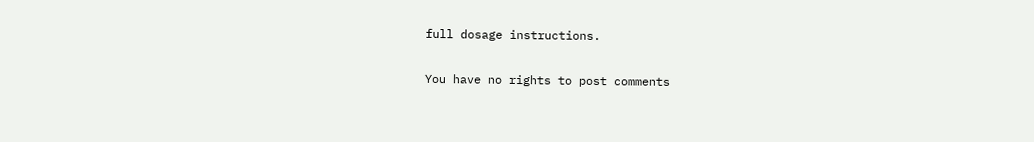full dosage instructions.

You have no rights to post comments